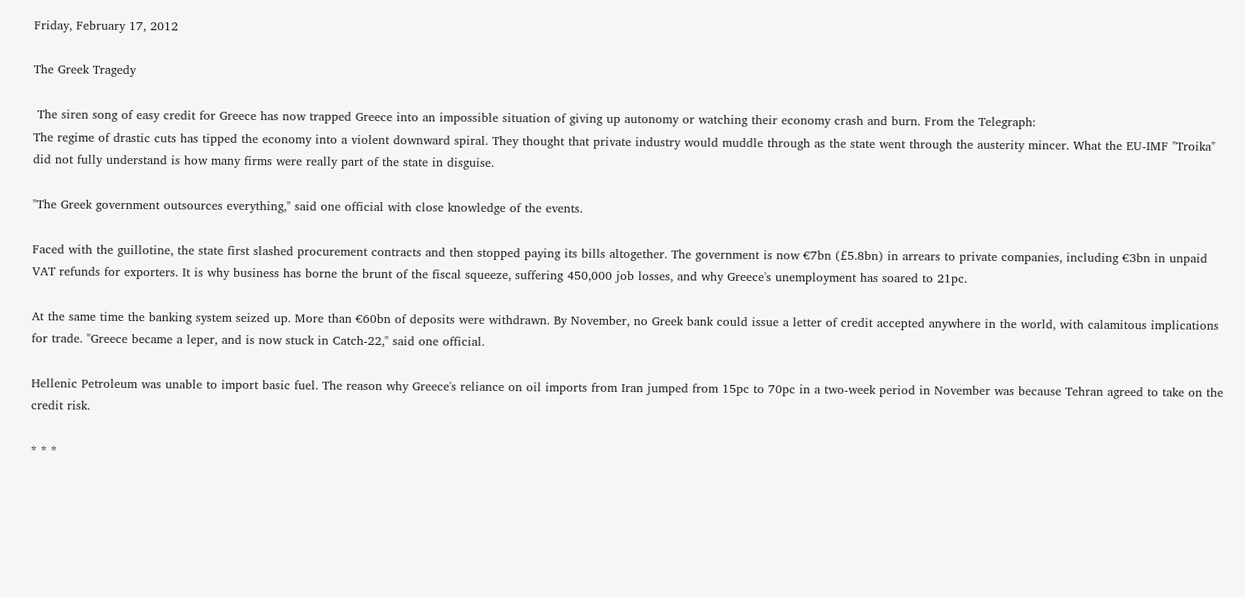Friday, February 17, 2012

The Greek Tragedy

 The siren song of easy credit for Greece has now trapped Greece into an impossible situation of giving up autonomy or watching their economy crash and burn. From the Telegraph:
The regime of drastic cuts has tipped the economy into a violent downward spiral. They thought that private industry would muddle through as the state went through the austerity mincer. What the EU-IMF "Troika" did not fully understand is how many firms were really part of the state in disguise.

"The Greek government outsources everything," said one official with close knowledge of the events.

Faced with the guillotine, the state first slashed procurement contracts and then stopped paying its bills altogether. The government is now €7bn (£5.8bn) in arrears to private companies, including €3bn in unpaid VAT refunds for exporters. It is why business has borne the brunt of the fiscal squeeze, suffering 450,000 job losses, and why Greece's unemployment has soared to 21pc.

At the same time the banking system seized up. More than €60bn of deposits were withdrawn. By November, no Greek bank could issue a letter of credit accepted anywhere in the world, with calamitous implications for trade. "Greece became a leper, and is now stuck in Catch-22," said one official.

Hellenic Petroleum was unable to import basic fuel. The reason why Greece's reliance on oil imports from Iran jumped from 15pc to 70pc in a two-week period in November was because Tehran agreed to take on the credit risk.

* * *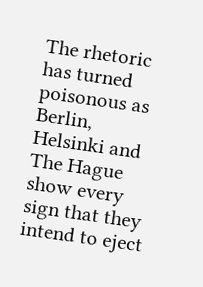The rhetoric has turned poisonous as Berlin, Helsinki and The Hague show every sign that they intend to eject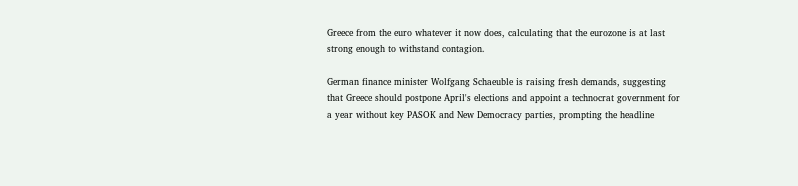Greece from the euro whatever it now does, calculating that the eurozone is at last strong enough to withstand contagion.

German finance minister Wolfgang Schaeuble is raising fresh demands, suggesting that Greece should postpone April's elections and appoint a technocrat government for a year without key PASOK and New Democracy parties, prompting the headline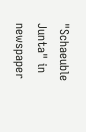"Schaeuble Junta" in newspaper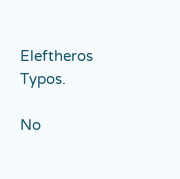Eleftheros Typos.

No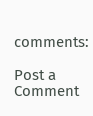comments:

Post a Comment